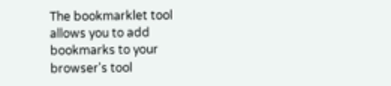The bookmarklet tool allows you to add bookmarks to your browser's tool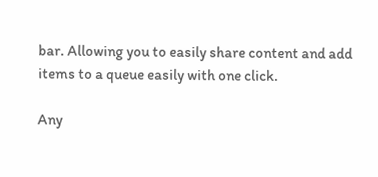bar. Allowing you to easily share content and add items to a queue easily with one click.

Any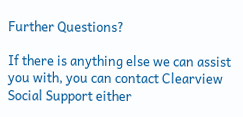Further Questions?

If there is anything else we can assist you with, you can contact Clearview Social Support either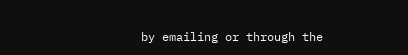by emailing or through the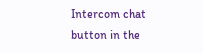Intercom chat button in the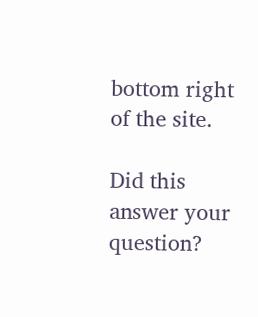bottom right of the site.

Did this answer your question?